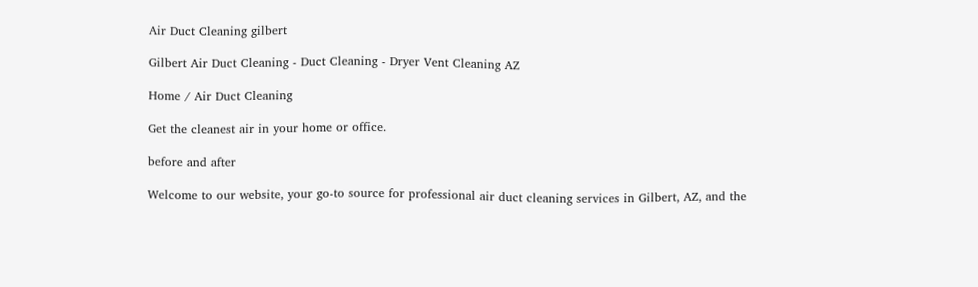Air Duct Cleaning gilbert

Gilbert Air Duct Cleaning - Duct Cleaning - Dryer Vent Cleaning AZ

Home / Air Duct Cleaning

Get the cleanest air in your home or office.

before and after

Welcome to our website, your go-to source for professional air duct cleaning services in Gilbert, AZ, and the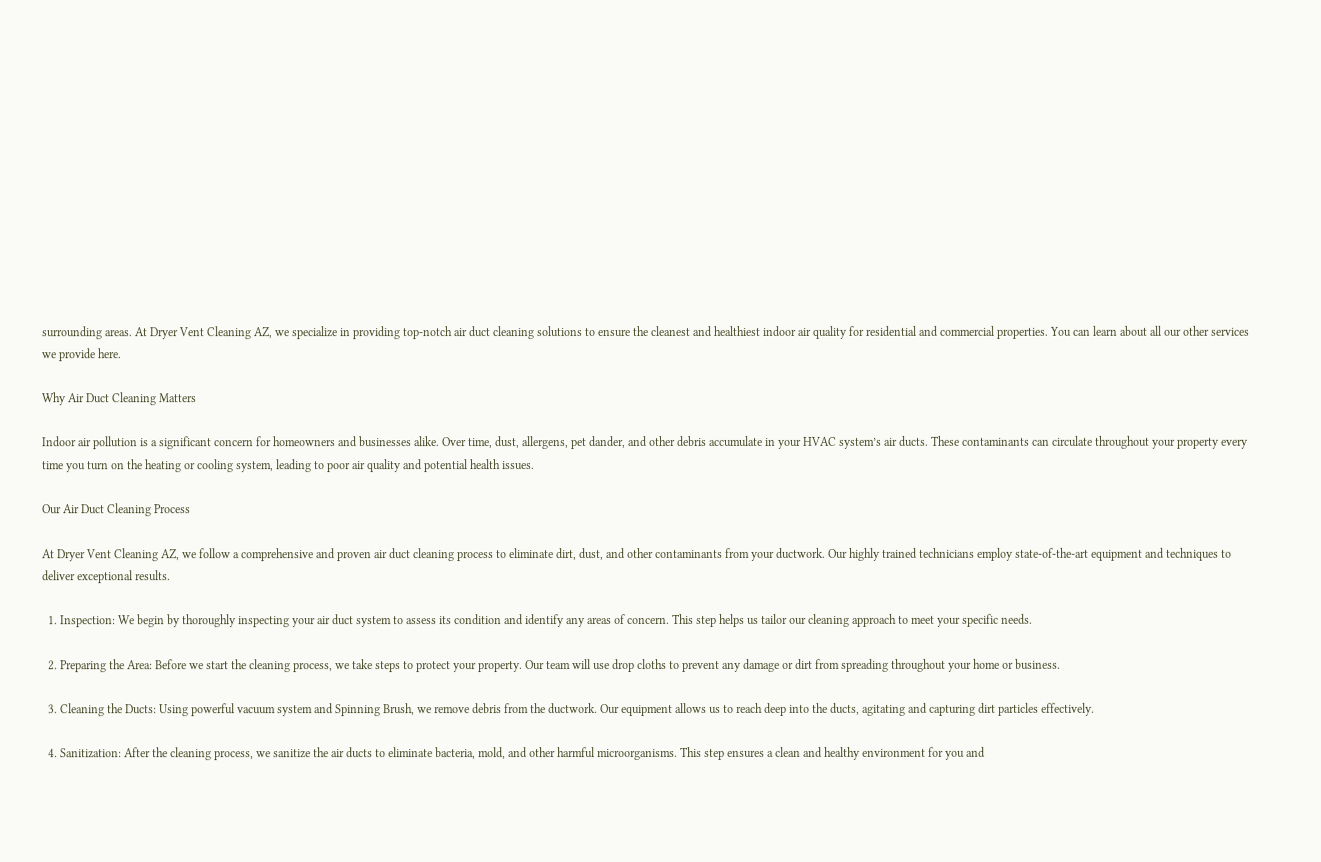surrounding areas. At Dryer Vent Cleaning AZ, we specialize in providing top-notch air duct cleaning solutions to ensure the cleanest and healthiest indoor air quality for residential and commercial properties. You can learn about all our other services we provide here.

Why Air Duct Cleaning Matters

Indoor air pollution is a significant concern for homeowners and businesses alike. Over time, dust, allergens, pet dander, and other debris accumulate in your HVAC system’s air ducts. These contaminants can circulate throughout your property every time you turn on the heating or cooling system, leading to poor air quality and potential health issues.

Our Air Duct Cleaning Process

At Dryer Vent Cleaning AZ, we follow a comprehensive and proven air duct cleaning process to eliminate dirt, dust, and other contaminants from your ductwork. Our highly trained technicians employ state-of-the-art equipment and techniques to deliver exceptional results.

  1. Inspection: We begin by thoroughly inspecting your air duct system to assess its condition and identify any areas of concern. This step helps us tailor our cleaning approach to meet your specific needs.

  2. Preparing the Area: Before we start the cleaning process, we take steps to protect your property. Our team will use drop cloths to prevent any damage or dirt from spreading throughout your home or business.

  3. Cleaning the Ducts: Using powerful vacuum system and Spinning Brush, we remove debris from the ductwork. Our equipment allows us to reach deep into the ducts, agitating and capturing dirt particles effectively.

  4. Sanitization: After the cleaning process, we sanitize the air ducts to eliminate bacteria, mold, and other harmful microorganisms. This step ensures a clean and healthy environment for you and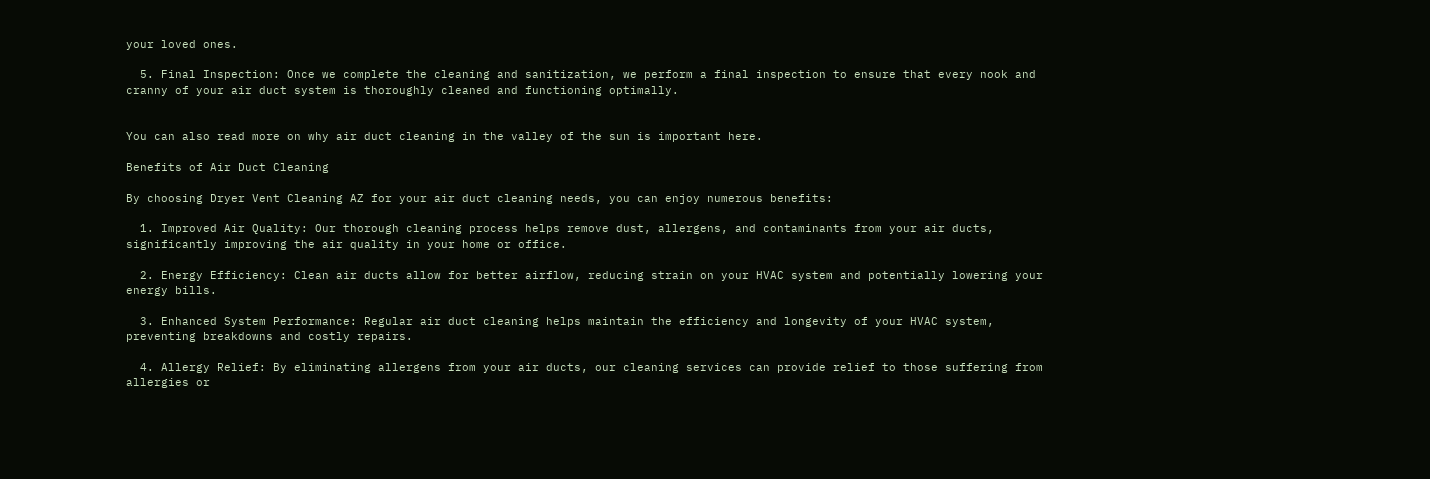your loved ones.

  5. Final Inspection: Once we complete the cleaning and sanitization, we perform a final inspection to ensure that every nook and cranny of your air duct system is thoroughly cleaned and functioning optimally.


You can also read more on why air duct cleaning in the valley of the sun is important here.

Benefits of Air Duct Cleaning

By choosing Dryer Vent Cleaning AZ for your air duct cleaning needs, you can enjoy numerous benefits:

  1. Improved Air Quality: Our thorough cleaning process helps remove dust, allergens, and contaminants from your air ducts, significantly improving the air quality in your home or office.

  2. Energy Efficiency: Clean air ducts allow for better airflow, reducing strain on your HVAC system and potentially lowering your energy bills.

  3. Enhanced System Performance: Regular air duct cleaning helps maintain the efficiency and longevity of your HVAC system, preventing breakdowns and costly repairs.

  4. Allergy Relief: By eliminating allergens from your air ducts, our cleaning services can provide relief to those suffering from allergies or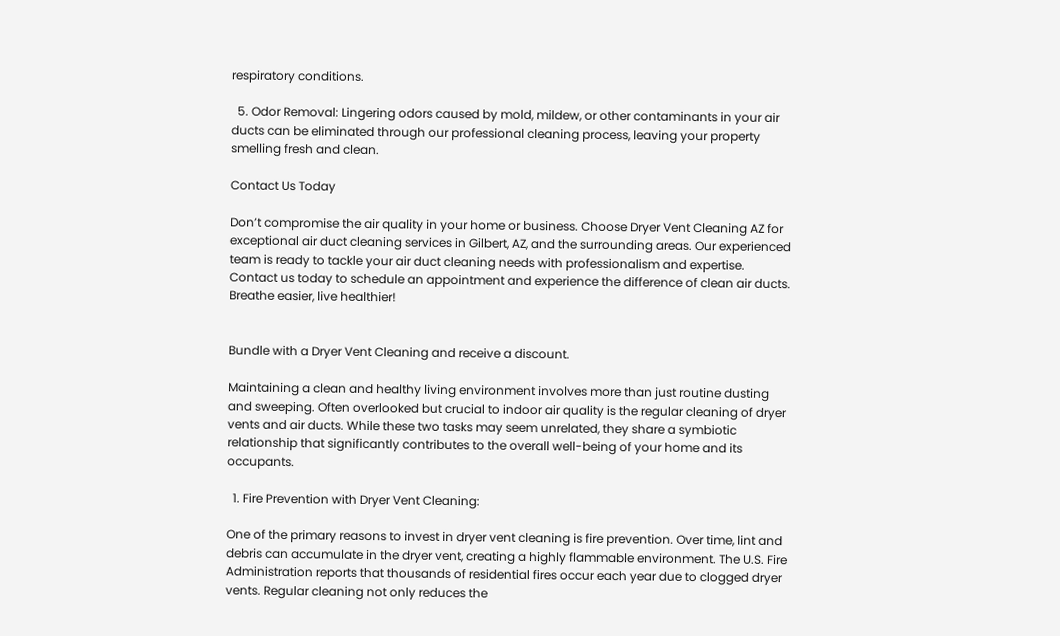respiratory conditions.

  5. Odor Removal: Lingering odors caused by mold, mildew, or other contaminants in your air ducts can be eliminated through our professional cleaning process, leaving your property smelling fresh and clean.

Contact Us Today

Don’t compromise the air quality in your home or business. Choose Dryer Vent Cleaning AZ for exceptional air duct cleaning services in Gilbert, AZ, and the surrounding areas. Our experienced team is ready to tackle your air duct cleaning needs with professionalism and expertise. Contact us today to schedule an appointment and experience the difference of clean air ducts. Breathe easier, live healthier!


Bundle with a Dryer Vent Cleaning and receive a discount.

Maintaining a clean and healthy living environment involves more than just routine dusting and sweeping. Often overlooked but crucial to indoor air quality is the regular cleaning of dryer vents and air ducts. While these two tasks may seem unrelated, they share a symbiotic relationship that significantly contributes to the overall well-being of your home and its occupants.

  1. Fire Prevention with Dryer Vent Cleaning:

One of the primary reasons to invest in dryer vent cleaning is fire prevention. Over time, lint and debris can accumulate in the dryer vent, creating a highly flammable environment. The U.S. Fire Administration reports that thousands of residential fires occur each year due to clogged dryer vents. Regular cleaning not only reduces the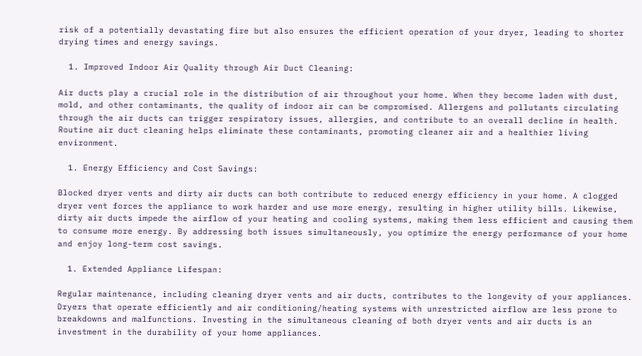risk of a potentially devastating fire but also ensures the efficient operation of your dryer, leading to shorter drying times and energy savings.

  1. Improved Indoor Air Quality through Air Duct Cleaning:

Air ducts play a crucial role in the distribution of air throughout your home. When they become laden with dust, mold, and other contaminants, the quality of indoor air can be compromised. Allergens and pollutants circulating through the air ducts can trigger respiratory issues, allergies, and contribute to an overall decline in health. Routine air duct cleaning helps eliminate these contaminants, promoting cleaner air and a healthier living environment.

  1. Energy Efficiency and Cost Savings:

Blocked dryer vents and dirty air ducts can both contribute to reduced energy efficiency in your home. A clogged dryer vent forces the appliance to work harder and use more energy, resulting in higher utility bills. Likewise, dirty air ducts impede the airflow of your heating and cooling systems, making them less efficient and causing them to consume more energy. By addressing both issues simultaneously, you optimize the energy performance of your home and enjoy long-term cost savings.

  1. Extended Appliance Lifespan:

Regular maintenance, including cleaning dryer vents and air ducts, contributes to the longevity of your appliances. Dryers that operate efficiently and air conditioning/heating systems with unrestricted airflow are less prone to breakdowns and malfunctions. Investing in the simultaneous cleaning of both dryer vents and air ducts is an investment in the durability of your home appliances.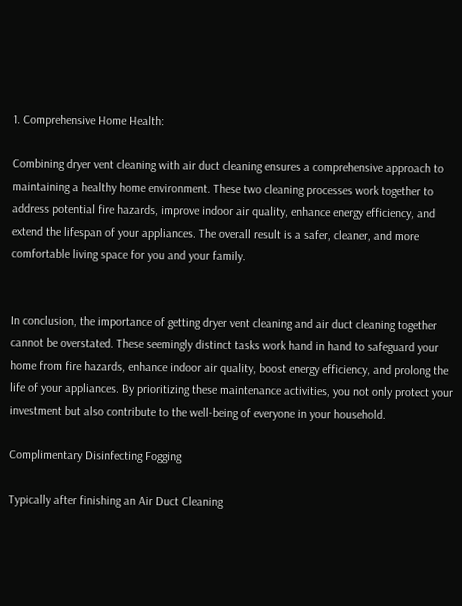1. Comprehensive Home Health:

Combining dryer vent cleaning with air duct cleaning ensures a comprehensive approach to maintaining a healthy home environment. These two cleaning processes work together to address potential fire hazards, improve indoor air quality, enhance energy efficiency, and extend the lifespan of your appliances. The overall result is a safer, cleaner, and more comfortable living space for you and your family.


In conclusion, the importance of getting dryer vent cleaning and air duct cleaning together cannot be overstated. These seemingly distinct tasks work hand in hand to safeguard your home from fire hazards, enhance indoor air quality, boost energy efficiency, and prolong the life of your appliances. By prioritizing these maintenance activities, you not only protect your investment but also contribute to the well-being of everyone in your household.

Complimentary Disinfecting Fogging

Typically after finishing an Air Duct Cleaning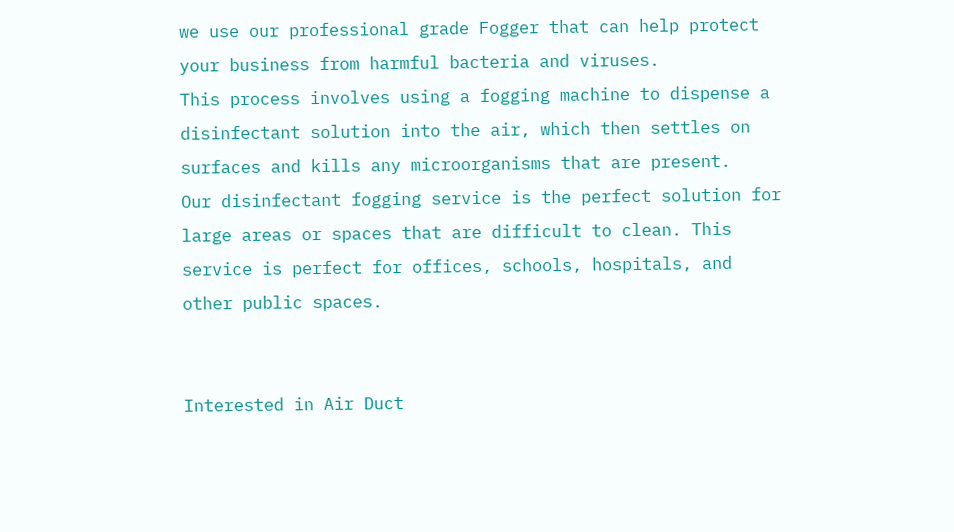we use our professional grade Fogger that can help protect your business from harmful bacteria and viruses.
This process involves using a fogging machine to dispense a disinfectant solution into the air, which then settles on surfaces and kills any microorganisms that are present.
Our disinfectant fogging service is the perfect solution for large areas or spaces that are difficult to clean. This service is perfect for offices, schools, hospitals, and other public spaces.


Interested in Air Duct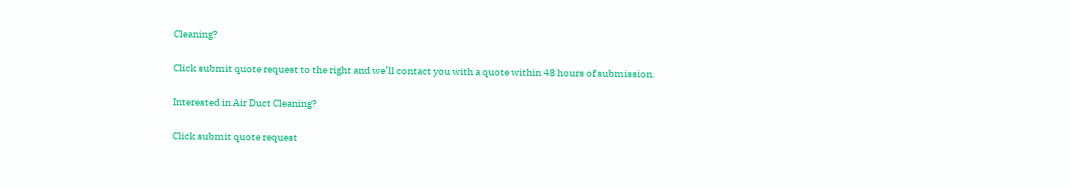Cleaning?

Click submit quote request to the right and we’ll contact you with a quote within 48 hours of submission.

Interested in Air Duct Cleaning?

Click submit quote request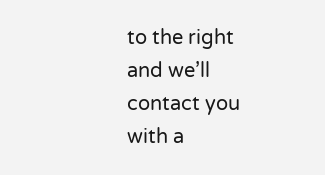to the right and we’ll contact you with a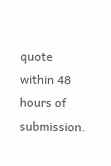quote within 48 hours of submission.